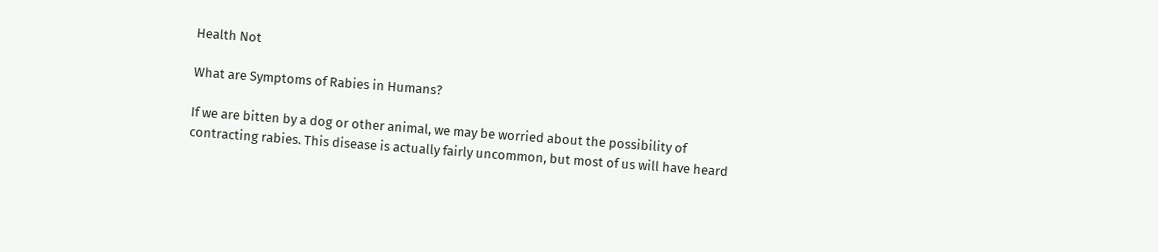Health Not

What are Symptoms of Rabies in Humans?

If we are bitten by a dog or other animal, we may be worried about the possibility of contracting rabies. This disease is actually fairly uncommon, but most of us will have heard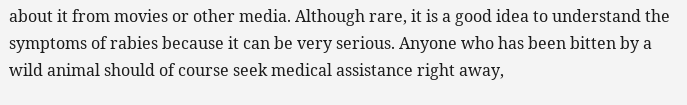about it from movies or other media. Although rare, it is a good idea to understand the symptoms of rabies because it can be very serious. Anyone who has been bitten by a wild animal should of course seek medical assistance right away,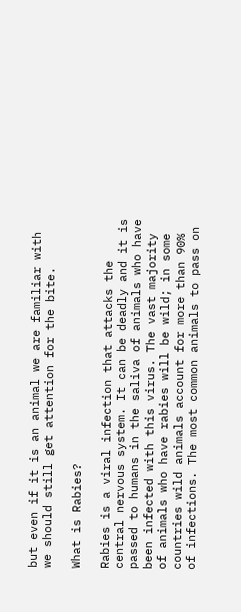but even if it is an animal we are familiar with we should still get attention for the bite.

What is Rabies?

Rabies is a viral infection that attacks the central nervous system. It can be deadly and it is passed to humans in the saliva of animals who have been infected with this virus. The vast majority of animals who have rabies will be wild; in some countries wild animals account for more than 90% of infections. The most common animals to pass on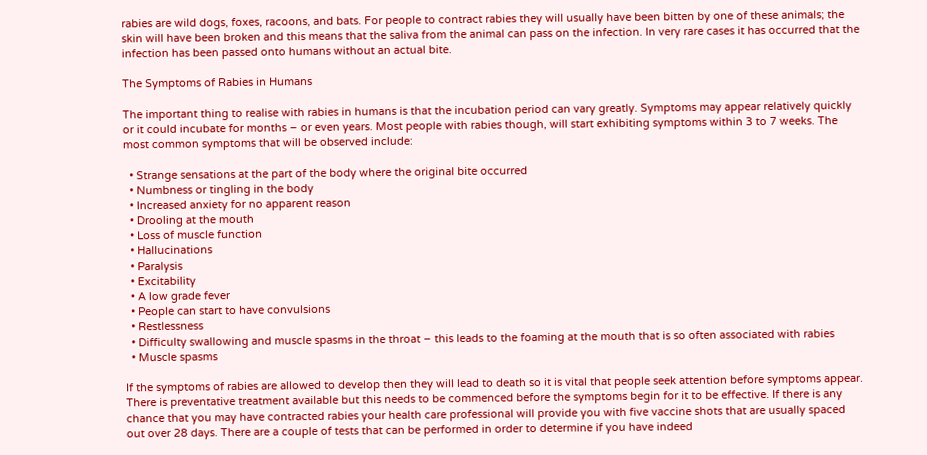rabies are wild dogs, foxes, racoons, and bats. For people to contract rabies they will usually have been bitten by one of these animals; the skin will have been broken and this means that the saliva from the animal can pass on the infection. In very rare cases it has occurred that the infection has been passed onto humans without an actual bite.

The Symptoms of Rabies in Humans

The important thing to realise with rabies in humans is that the incubation period can vary greatly. Symptoms may appear relatively quickly or it could incubate for months – or even years. Most people with rabies though, will start exhibiting symptoms within 3 to 7 weeks. The most common symptoms that will be observed include:

  • Strange sensations at the part of the body where the original bite occurred
  • Numbness or tingling in the body
  • Increased anxiety for no apparent reason
  • Drooling at the mouth
  • Loss of muscle function
  • Hallucinations
  • Paralysis
  • Excitability
  • A low grade fever
  • People can start to have convulsions
  • Restlessness
  • Difficulty swallowing and muscle spasms in the throat – this leads to the foaming at the mouth that is so often associated with rabies
  • Muscle spasms

If the symptoms of rabies are allowed to develop then they will lead to death so it is vital that people seek attention before symptoms appear. There is preventative treatment available but this needs to be commenced before the symptoms begin for it to be effective. If there is any chance that you may have contracted rabies your health care professional will provide you with five vaccine shots that are usually spaced out over 28 days. There are a couple of tests that can be performed in order to determine if you have indeed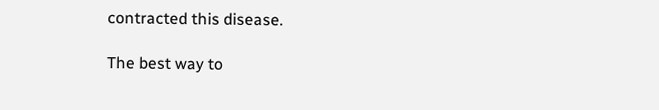contracted this disease.

The best way to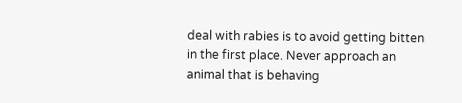deal with rabies is to avoid getting bitten in the first place. Never approach an animal that is behaving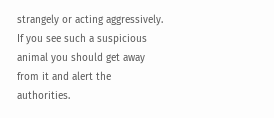strangely or acting aggressively. If you see such a suspicious animal you should get away from it and alert the authorities.